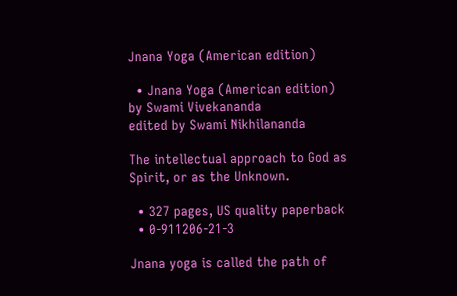Jnana Yoga (American edition)

  • Jnana Yoga (American edition)
by Swami Vivekananda
edited by Swami Nikhilananda

The intellectual approach to God as Spirit, or as the Unknown.

  • 327 pages, US quality paperback
  • 0-911206-21-3

Jnana yoga is called the path of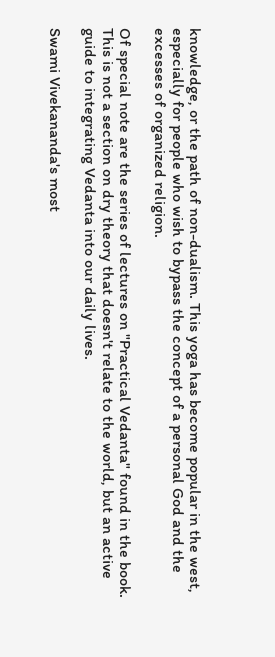knowledge, or the path of non-dualism. This yoga has become popular in the west, especially for people who wish to bypass the concept of a personal God and the excesses of organized religion.

Of special note are the series of lectures on "Practical Vedanta" found in the book. This is not a section on dry theory that doesn't relate to the world, but an active guide to integrating Vedanta into our daily lives.

Swami Vivekananda's most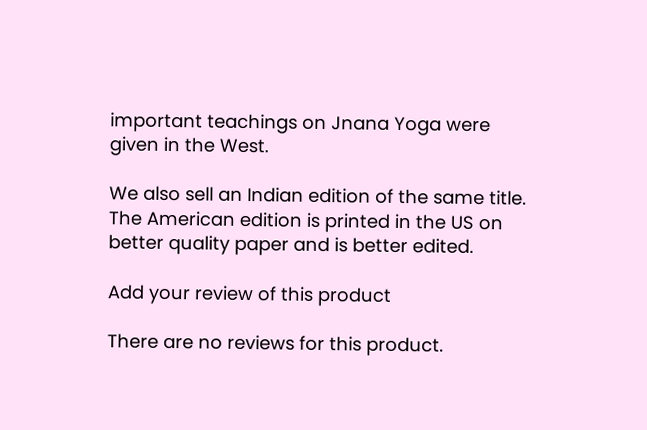important teachings on Jnana Yoga were given in the West.

We also sell an Indian edition of the same title. The American edition is printed in the US on better quality paper and is better edited.

Add your review of this product

There are no reviews for this product.